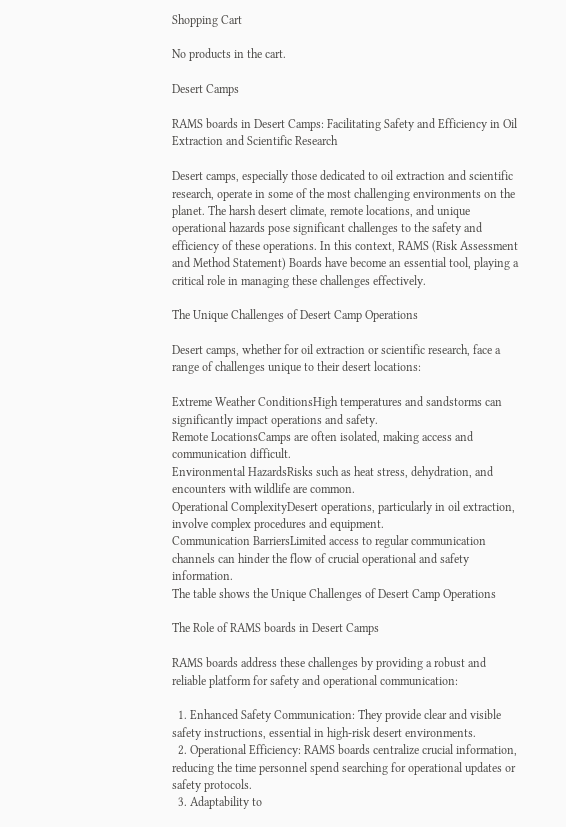Shopping Cart

No products in the cart.

Desert Camps

RAMS boards in Desert Camps: Facilitating Safety and Efficiency in Oil Extraction and Scientific Research

Desert camps, especially those dedicated to oil extraction and scientific research, operate in some of the most challenging environments on the planet. The harsh desert climate, remote locations, and unique operational hazards pose significant challenges to the safety and efficiency of these operations. In this context, RAMS (Risk Assessment and Method Statement) Boards have become an essential tool, playing a critical role in managing these challenges effectively.

The Unique Challenges of Desert Camp Operations

Desert camps, whether for oil extraction or scientific research, face a range of challenges unique to their desert locations:

Extreme Weather ConditionsHigh temperatures and sandstorms can significantly impact operations and safety.
Remote LocationsCamps are often isolated, making access and communication difficult.
Environmental HazardsRisks such as heat stress, dehydration, and encounters with wildlife are common.
Operational ComplexityDesert operations, particularly in oil extraction, involve complex procedures and equipment.
Communication BarriersLimited access to regular communication channels can hinder the flow of crucial operational and safety information.
The table shows the Unique Challenges of Desert Camp Operations

The Role of RAMS boards in Desert Camps

RAMS boards address these challenges by providing a robust and reliable platform for safety and operational communication:

  1. Enhanced Safety Communication: They provide clear and visible safety instructions, essential in high-risk desert environments.
  2. Operational Efficiency: RAMS boards centralize crucial information, reducing the time personnel spend searching for operational updates or safety protocols.
  3. Adaptability to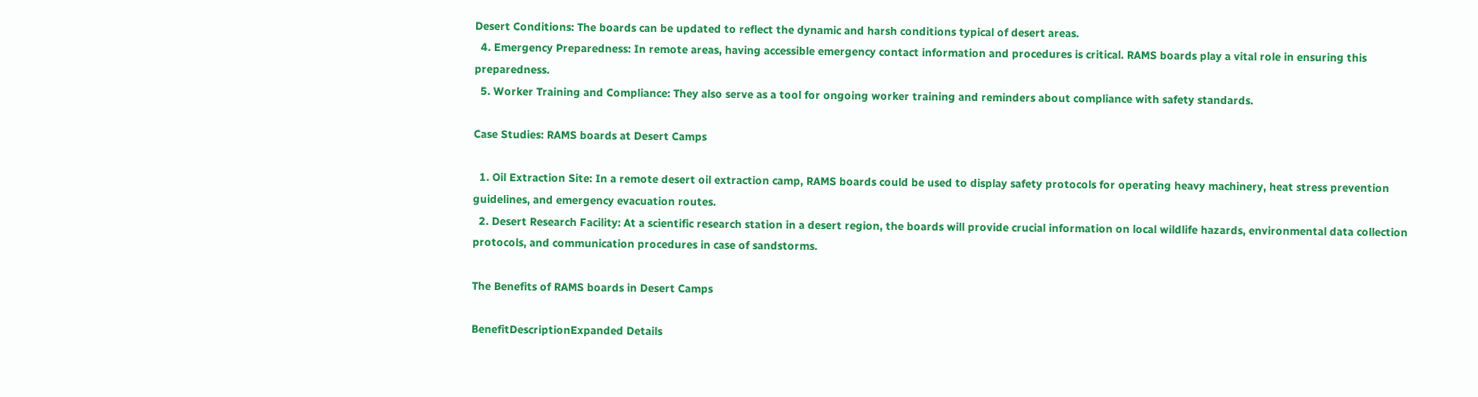Desert Conditions: The boards can be updated to reflect the dynamic and harsh conditions typical of desert areas.
  4. Emergency Preparedness: In remote areas, having accessible emergency contact information and procedures is critical. RAMS boards play a vital role in ensuring this preparedness.
  5. Worker Training and Compliance: They also serve as a tool for ongoing worker training and reminders about compliance with safety standards.

Case Studies: RAMS boards at Desert Camps

  1. Oil Extraction Site: In a remote desert oil extraction camp, RAMS boards could be used to display safety protocols for operating heavy machinery, heat stress prevention guidelines, and emergency evacuation routes.
  2. Desert Research Facility: At a scientific research station in a desert region, the boards will provide crucial information on local wildlife hazards, environmental data collection protocols, and communication procedures in case of sandstorms.

The Benefits of RAMS boards in Desert Camps

BenefitDescriptionExpanded Details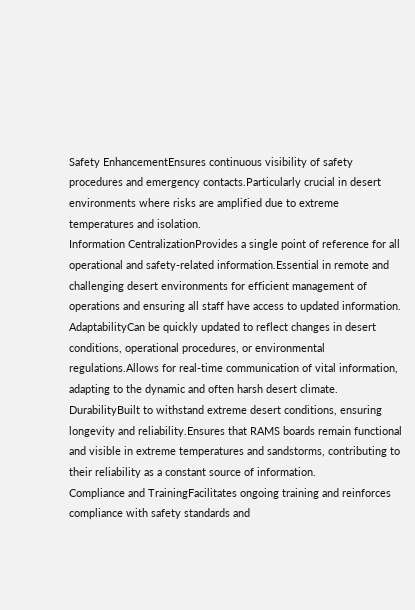Safety EnhancementEnsures continuous visibility of safety procedures and emergency contacts.Particularly crucial in desert environments where risks are amplified due to extreme temperatures and isolation.
Information CentralizationProvides a single point of reference for all operational and safety-related information.Essential in remote and challenging desert environments for efficient management of operations and ensuring all staff have access to updated information.
AdaptabilityCan be quickly updated to reflect changes in desert conditions, operational procedures, or environmental regulations.Allows for real-time communication of vital information, adapting to the dynamic and often harsh desert climate.
DurabilityBuilt to withstand extreme desert conditions, ensuring longevity and reliability.Ensures that RAMS boards remain functional and visible in extreme temperatures and sandstorms, contributing to their reliability as a constant source of information.
Compliance and TrainingFacilitates ongoing training and reinforces compliance with safety standards and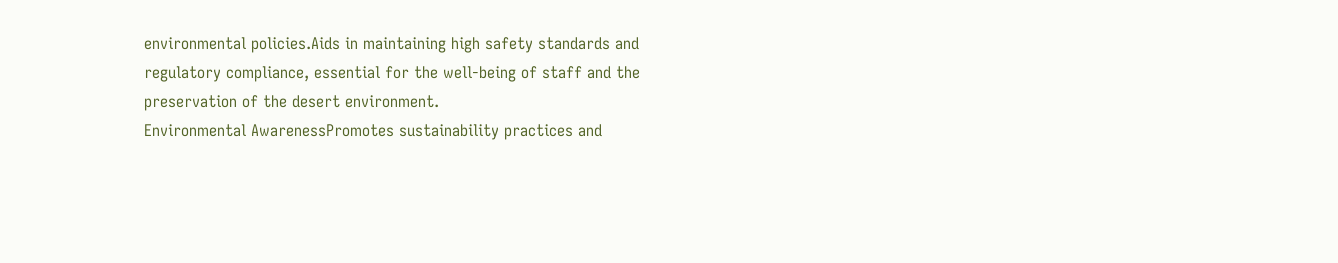environmental policies.Aids in maintaining high safety standards and regulatory compliance, essential for the well-being of staff and the preservation of the desert environment.
Environmental AwarenessPromotes sustainability practices and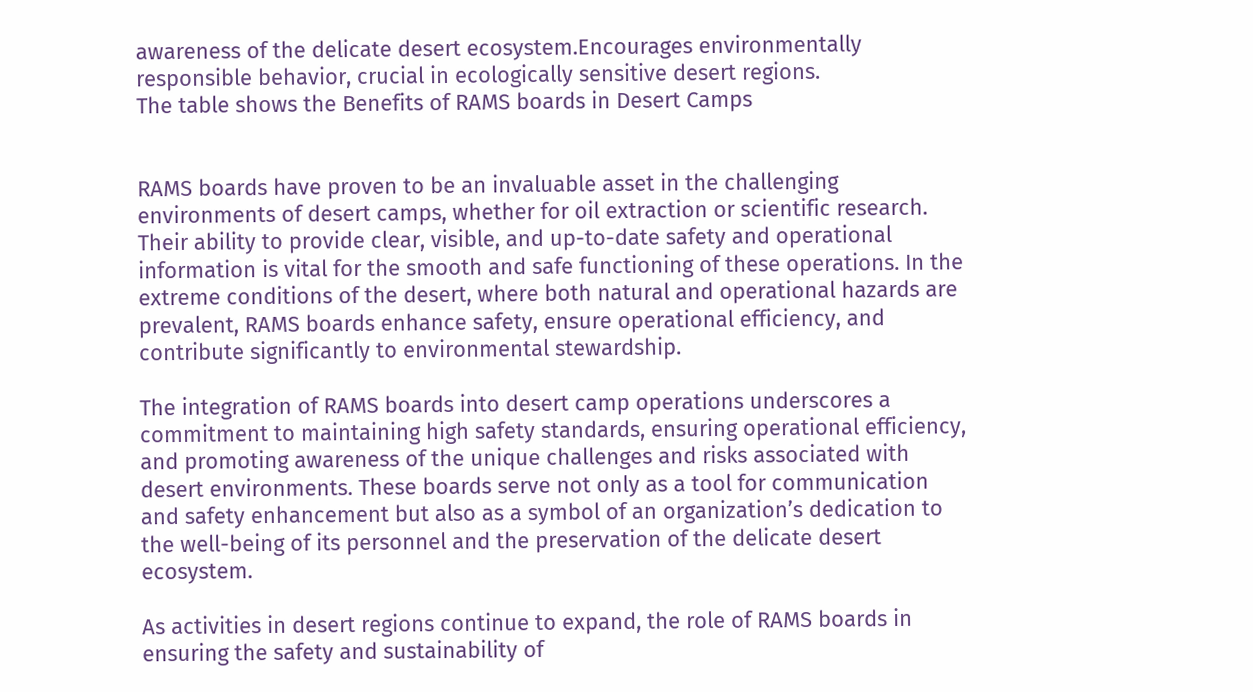awareness of the delicate desert ecosystem.Encourages environmentally responsible behavior, crucial in ecologically sensitive desert regions.
The table shows the Benefits of RAMS boards in Desert Camps


RAMS boards have proven to be an invaluable asset in the challenging environments of desert camps, whether for oil extraction or scientific research. Their ability to provide clear, visible, and up-to-date safety and operational information is vital for the smooth and safe functioning of these operations. In the extreme conditions of the desert, where both natural and operational hazards are prevalent, RAMS boards enhance safety, ensure operational efficiency, and contribute significantly to environmental stewardship.

The integration of RAMS boards into desert camp operations underscores a commitment to maintaining high safety standards, ensuring operational efficiency, and promoting awareness of the unique challenges and risks associated with desert environments. These boards serve not only as a tool for communication and safety enhancement but also as a symbol of an organization’s dedication to the well-being of its personnel and the preservation of the delicate desert ecosystem.

As activities in desert regions continue to expand, the role of RAMS boards in ensuring the safety and sustainability of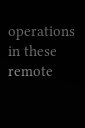operations in these remote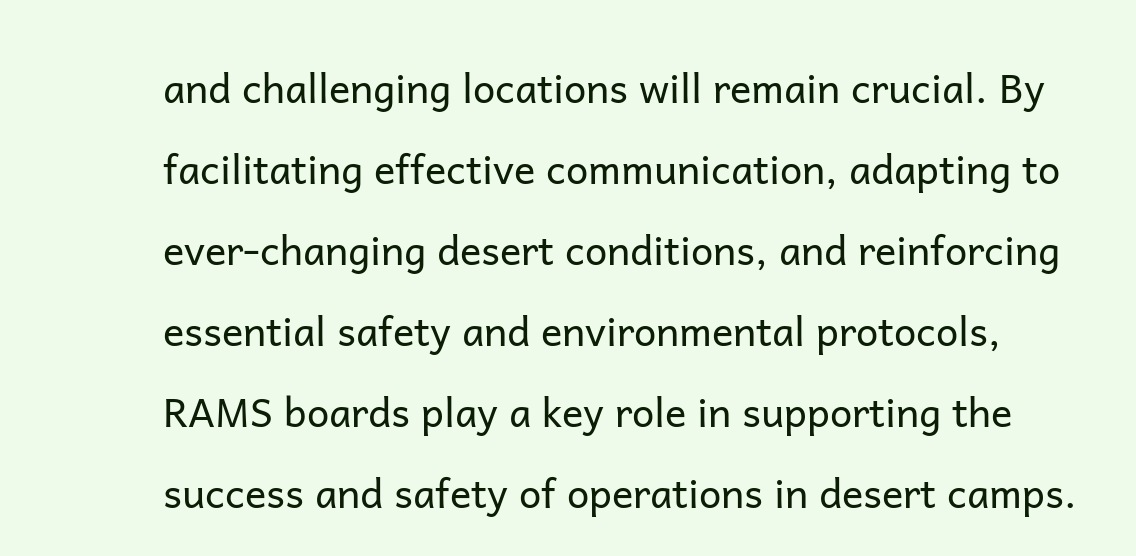and challenging locations will remain crucial. By facilitating effective communication, adapting to ever-changing desert conditions, and reinforcing essential safety and environmental protocols, RAMS boards play a key role in supporting the success and safety of operations in desert camps.